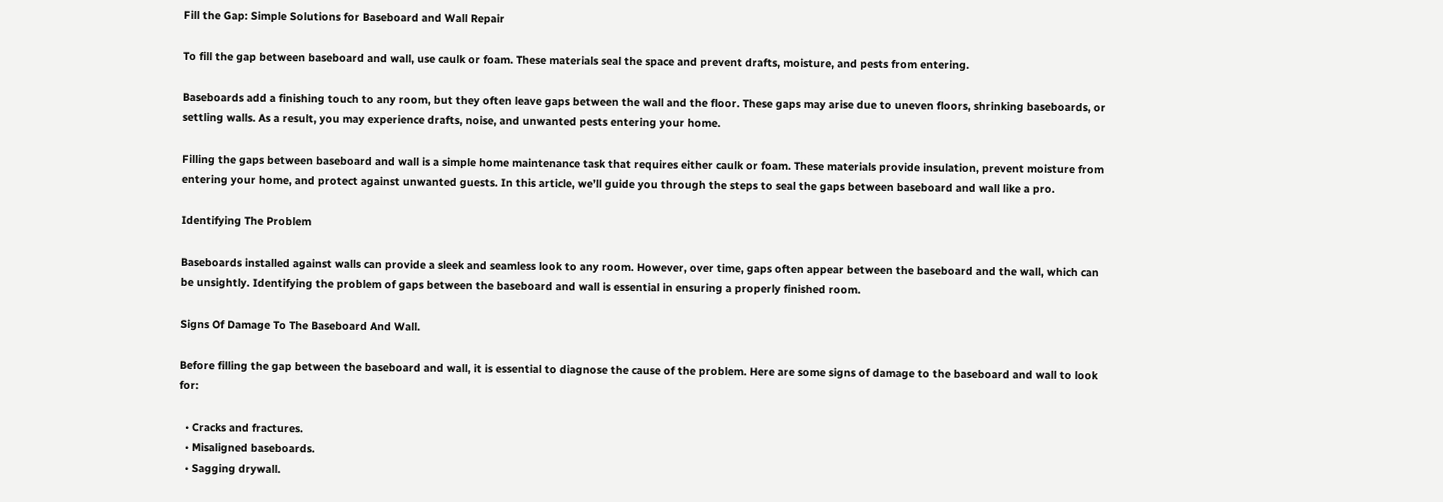Fill the Gap: Simple Solutions for Baseboard and Wall Repair

To fill the gap between baseboard and wall, use caulk or foam. These materials seal the space and prevent drafts, moisture, and pests from entering.

Baseboards add a finishing touch to any room, but they often leave gaps between the wall and the floor. These gaps may arise due to uneven floors, shrinking baseboards, or settling walls. As a result, you may experience drafts, noise, and unwanted pests entering your home.

Filling the gaps between baseboard and wall is a simple home maintenance task that requires either caulk or foam. These materials provide insulation, prevent moisture from entering your home, and protect against unwanted guests. In this article, we’ll guide you through the steps to seal the gaps between baseboard and wall like a pro.

Identifying The Problem

Baseboards installed against walls can provide a sleek and seamless look to any room. However, over time, gaps often appear between the baseboard and the wall, which can be unsightly. Identifying the problem of gaps between the baseboard and wall is essential in ensuring a properly finished room.

Signs Of Damage To The Baseboard And Wall.

Before filling the gap between the baseboard and wall, it is essential to diagnose the cause of the problem. Here are some signs of damage to the baseboard and wall to look for:

  • Cracks and fractures.
  • Misaligned baseboards.
  • Sagging drywall.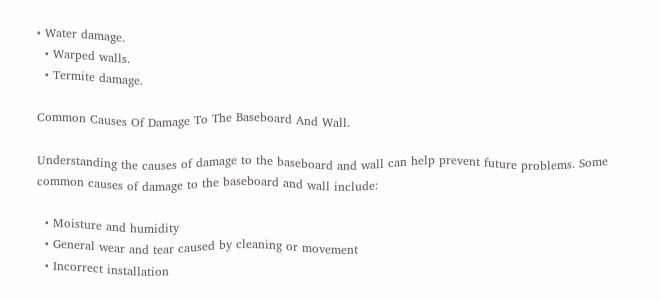• Water damage.
  • Warped walls.
  • Termite damage.

Common Causes Of Damage To The Baseboard And Wall.

Understanding the causes of damage to the baseboard and wall can help prevent future problems. Some common causes of damage to the baseboard and wall include:

  • Moisture and humidity
  • General wear and tear caused by cleaning or movement
  • Incorrect installation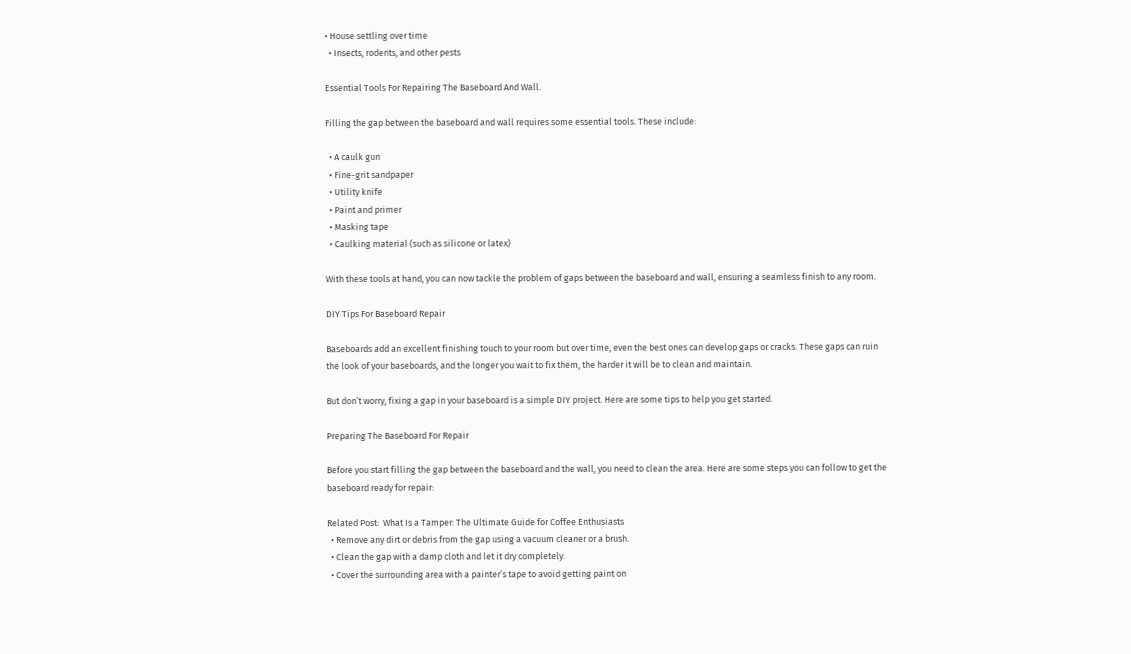• House settling over time
  • Insects, rodents, and other pests

Essential Tools For Repairing The Baseboard And Wall.

Filling the gap between the baseboard and wall requires some essential tools. These include:

  • A caulk gun
  • Fine-grit sandpaper
  • Utility knife
  • Paint and primer
  • Masking tape
  • Caulking material (such as silicone or latex)

With these tools at hand, you can now tackle the problem of gaps between the baseboard and wall, ensuring a seamless finish to any room.

DIY Tips For Baseboard Repair

Baseboards add an excellent finishing touch to your room but over time, even the best ones can develop gaps or cracks. These gaps can ruin the look of your baseboards, and the longer you wait to fix them, the harder it will be to clean and maintain.

But don’t worry, fixing a gap in your baseboard is a simple DIY project. Here are some tips to help you get started.

Preparing The Baseboard For Repair

Before you start filling the gap between the baseboard and the wall, you need to clean the area. Here are some steps you can follow to get the baseboard ready for repair:

Related Post:  What Is a Tamper: The Ultimate Guide for Coffee Enthusiasts
  • Remove any dirt or debris from the gap using a vacuum cleaner or a brush.
  • Clean the gap with a damp cloth and let it dry completely.
  • Cover the surrounding area with a painter’s tape to avoid getting paint on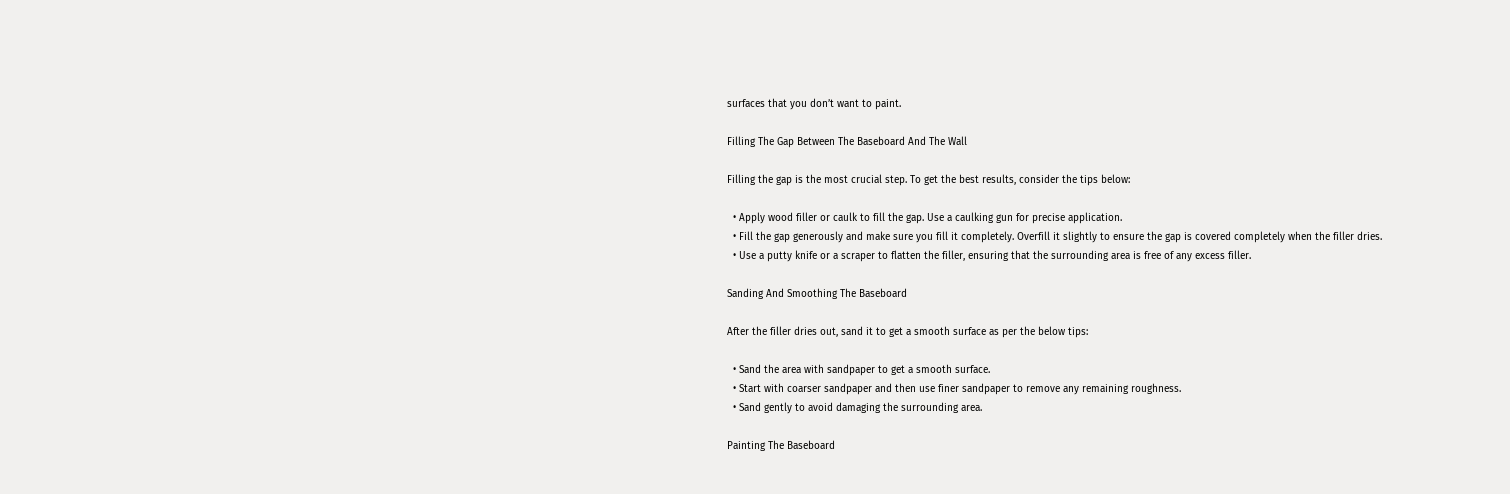surfaces that you don’t want to paint.

Filling The Gap Between The Baseboard And The Wall

Filling the gap is the most crucial step. To get the best results, consider the tips below:

  • Apply wood filler or caulk to fill the gap. Use a caulking gun for precise application.
  • Fill the gap generously and make sure you fill it completely. Overfill it slightly to ensure the gap is covered completely when the filler dries.
  • Use a putty knife or a scraper to flatten the filler, ensuring that the surrounding area is free of any excess filler.

Sanding And Smoothing The Baseboard

After the filler dries out, sand it to get a smooth surface as per the below tips:

  • Sand the area with sandpaper to get a smooth surface.
  • Start with coarser sandpaper and then use finer sandpaper to remove any remaining roughness.
  • Sand gently to avoid damaging the surrounding area.

Painting The Baseboard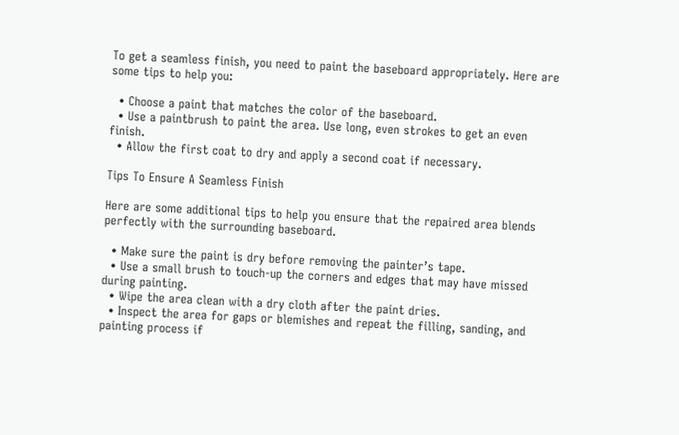To get a seamless finish, you need to paint the baseboard appropriately. Here are some tips to help you:

  • Choose a paint that matches the color of the baseboard.
  • Use a paintbrush to paint the area. Use long, even strokes to get an even finish.
  • Allow the first coat to dry and apply a second coat if necessary.

Tips To Ensure A Seamless Finish

Here are some additional tips to help you ensure that the repaired area blends perfectly with the surrounding baseboard.

  • Make sure the paint is dry before removing the painter’s tape.
  • Use a small brush to touch-up the corners and edges that may have missed during painting.
  • Wipe the area clean with a dry cloth after the paint dries.
  • Inspect the area for gaps or blemishes and repeat the filling, sanding, and painting process if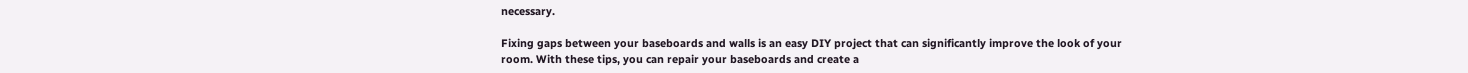necessary.

Fixing gaps between your baseboards and walls is an easy DIY project that can significantly improve the look of your room. With these tips, you can repair your baseboards and create a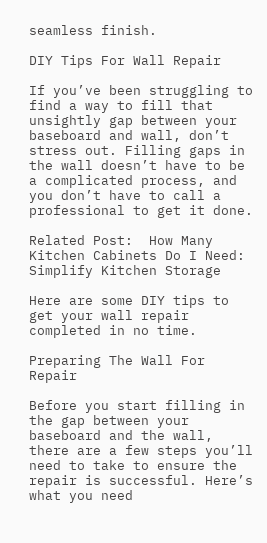seamless finish.

DIY Tips For Wall Repair

If you’ve been struggling to find a way to fill that unsightly gap between your baseboard and wall, don’t stress out. Filling gaps in the wall doesn’t have to be a complicated process, and you don’t have to call a professional to get it done.

Related Post:  How Many Kitchen Cabinets Do I Need: Simplify Kitchen Storage

Here are some DIY tips to get your wall repair completed in no time.

Preparing The Wall For Repair

Before you start filling in the gap between your baseboard and the wall, there are a few steps you’ll need to take to ensure the repair is successful. Here’s what you need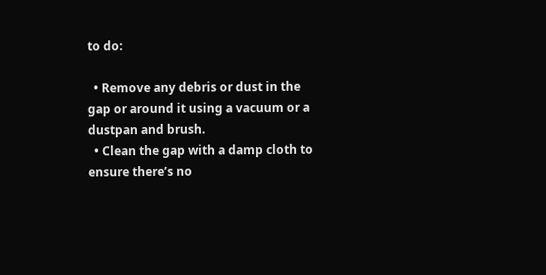to do:

  • Remove any debris or dust in the gap or around it using a vacuum or a dustpan and brush.
  • Clean the gap with a damp cloth to ensure there’s no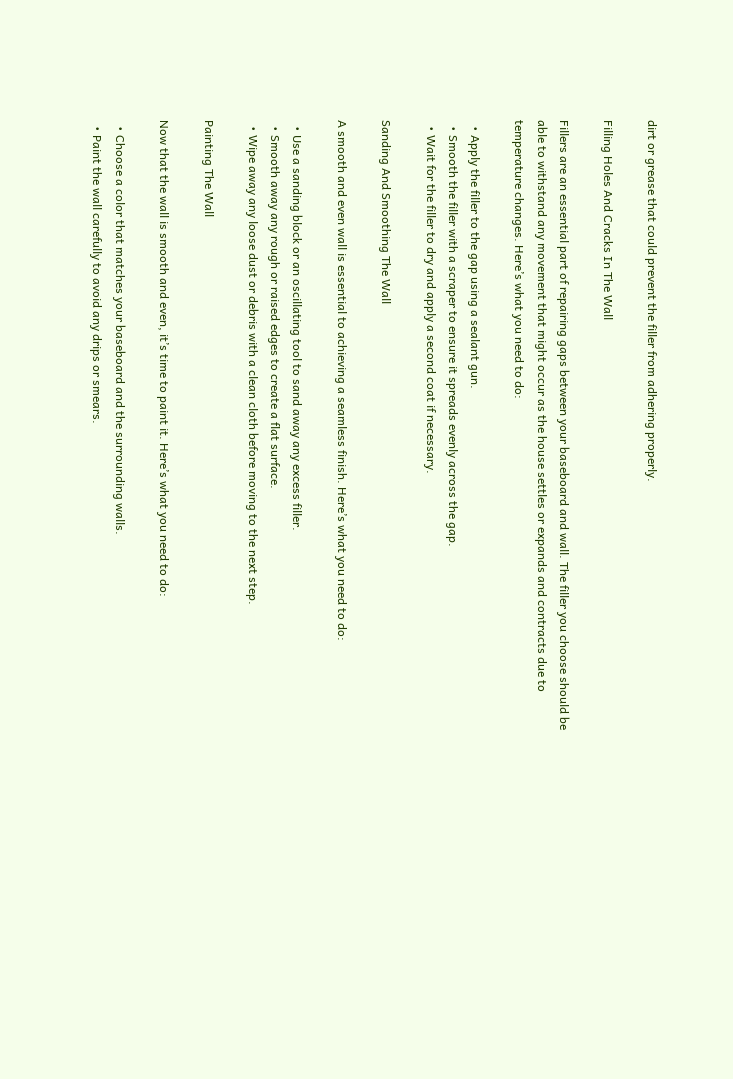dirt or grease that could prevent the filler from adhering properly.

Filling Holes And Cracks In The Wall

Fillers are an essential part of repairing gaps between your baseboard and wall. The filler you choose should be able to withstand any movement that might occur as the house settles or expands and contracts due to temperature changes. Here’s what you need to do:

  • Apply the filler to the gap using a sealant gun.
  • Smooth the filler with a scraper to ensure it spreads evenly across the gap.
  • Wait for the filler to dry and apply a second coat if necessary.

Sanding And Smoothing The Wall

A smooth and even wall is essential to achieving a seamless finish. Here’s what you need to do:

  • Use a sanding block or an oscillating tool to sand away any excess filler.
  • Smooth away any rough or raised edges to create a flat surface.
  • Wipe away any loose dust or debris with a clean cloth before moving to the next step.

Painting The Wall

Now that the wall is smooth and even, it’s time to paint it. Here’s what you need to do:

  • Choose a color that matches your baseboard and the surrounding walls.
  • Paint the wall carefully to avoid any drips or smears.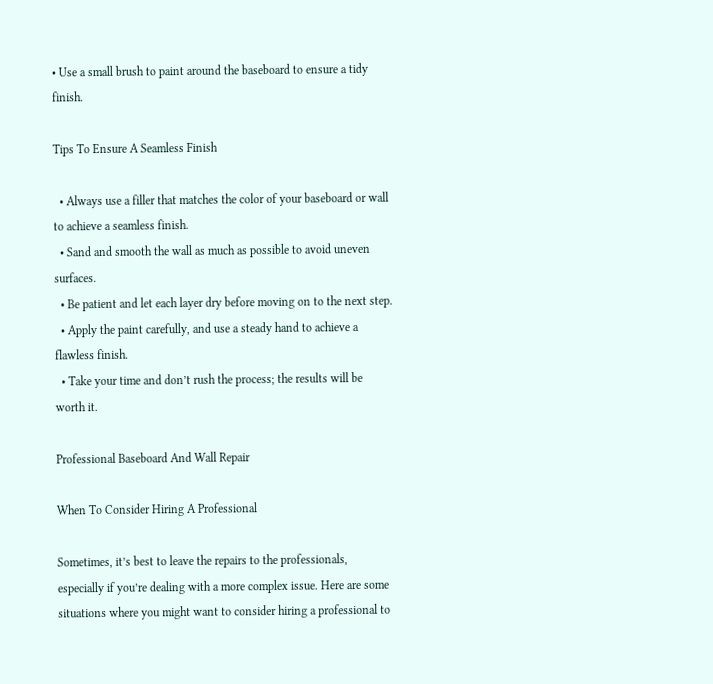• Use a small brush to paint around the baseboard to ensure a tidy finish.

Tips To Ensure A Seamless Finish

  • Always use a filler that matches the color of your baseboard or wall to achieve a seamless finish.
  • Sand and smooth the wall as much as possible to avoid uneven surfaces.
  • Be patient and let each layer dry before moving on to the next step.
  • Apply the paint carefully, and use a steady hand to achieve a flawless finish.
  • Take your time and don’t rush the process; the results will be worth it.

Professional Baseboard And Wall Repair

When To Consider Hiring A Professional

Sometimes, it’s best to leave the repairs to the professionals, especially if you’re dealing with a more complex issue. Here are some situations where you might want to consider hiring a professional to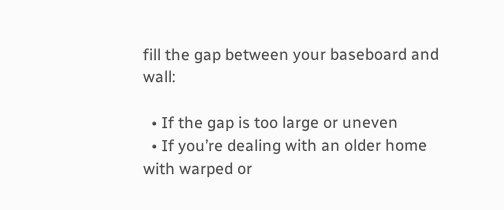fill the gap between your baseboard and wall:

  • If the gap is too large or uneven
  • If you’re dealing with an older home with warped or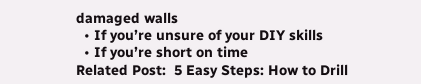damaged walls
  • If you’re unsure of your DIY skills
  • If you’re short on time
Related Post:  5 Easy Steps: How to Drill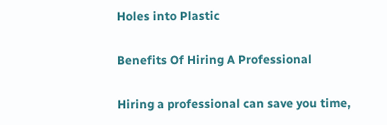Holes into Plastic

Benefits Of Hiring A Professional

Hiring a professional can save you time,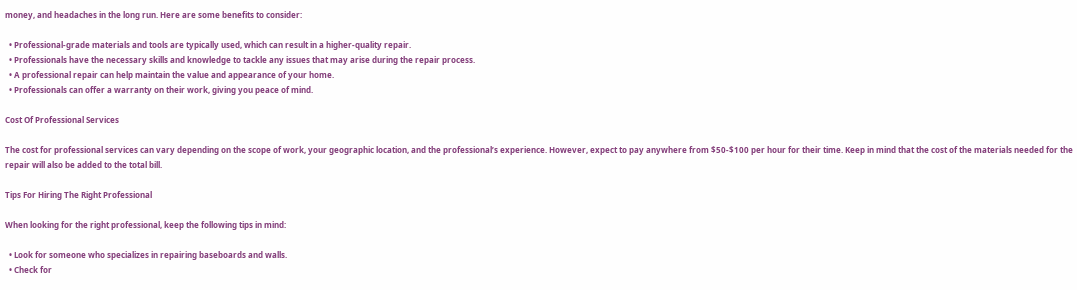money, and headaches in the long run. Here are some benefits to consider:

  • Professional-grade materials and tools are typically used, which can result in a higher-quality repair.
  • Professionals have the necessary skills and knowledge to tackle any issues that may arise during the repair process.
  • A professional repair can help maintain the value and appearance of your home.
  • Professionals can offer a warranty on their work, giving you peace of mind.

Cost Of Professional Services

The cost for professional services can vary depending on the scope of work, your geographic location, and the professional’s experience. However, expect to pay anywhere from $50-$100 per hour for their time. Keep in mind that the cost of the materials needed for the repair will also be added to the total bill.

Tips For Hiring The Right Professional

When looking for the right professional, keep the following tips in mind:

  • Look for someone who specializes in repairing baseboards and walls.
  • Check for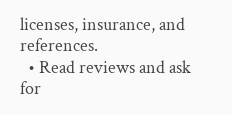licenses, insurance, and references.
  • Read reviews and ask for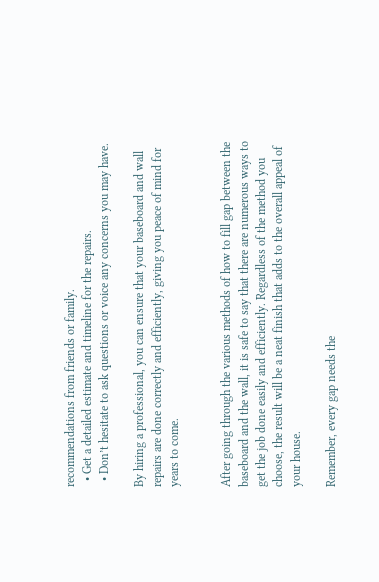recommendations from friends or family.
  • Get a detailed estimate and timeline for the repairs.
  • Don’t hesitate to ask questions or voice any concerns you may have.

By hiring a professional, you can ensure that your baseboard and wall repairs are done correctly and efficiently, giving you peace of mind for years to come.


After going through the various methods of how to fill gap between the baseboard and the wall, it is safe to say that there are numerous ways to get the job done easily and efficiently. Regardless of the method you choose, the result will be a neat finish that adds to the overall appeal of your house.

Remember, every gap needs the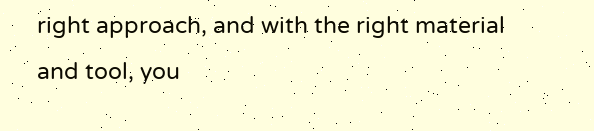right approach, and with the right material and tool, you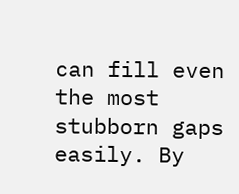can fill even the most stubborn gaps easily. By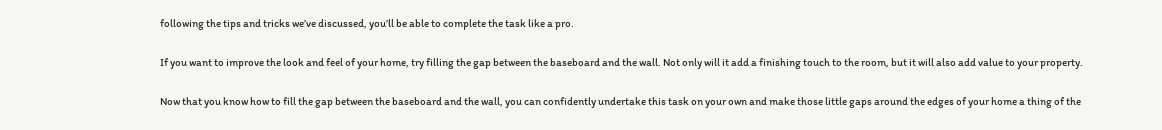following the tips and tricks we’ve discussed, you’ll be able to complete the task like a pro.

If you want to improve the look and feel of your home, try filling the gap between the baseboard and the wall. Not only will it add a finishing touch to the room, but it will also add value to your property.

Now that you know how to fill the gap between the baseboard and the wall, you can confidently undertake this task on your own and make those little gaps around the edges of your home a thing of the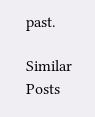past.

Similar Posts